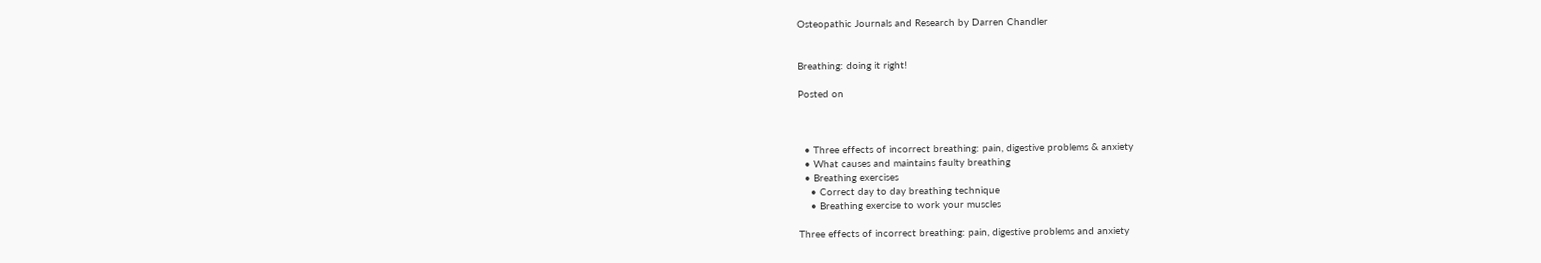Osteopathic Journals and Research by Darren Chandler


Breathing: doing it right!

Posted on



  • Three effects of incorrect breathing: pain, digestive problems & anxiety
  • What causes and maintains faulty breathing
  • Breathing exercises
    • Correct day to day breathing technique
    • Breathing exercise to work your muscles

Three effects of incorrect breathing: pain, digestive problems and anxiety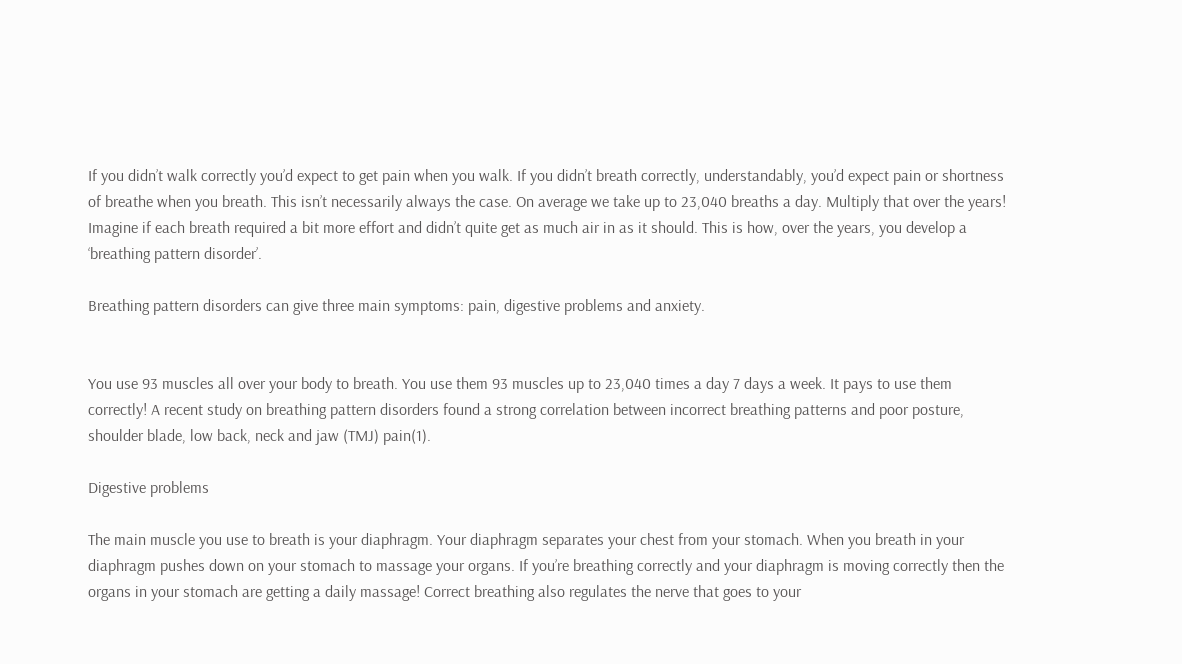If you didn’t walk correctly you’d expect to get pain when you walk. If you didn’t breath correctly, understandably, you’d expect pain or shortness of breathe when you breath. This isn’t necessarily always the case. On average we take up to 23,040 breaths a day. Multiply that over the years! Imagine if each breath required a bit more effort and didn’t quite get as much air in as it should. This is how, over the years, you develop a ‘breathing pattern disorder’.

Breathing pattern disorders can give three main symptoms: pain, digestive problems and anxiety.


You use 93 muscles all over your body to breath. You use them 93 muscles up to 23,040 times a day 7 days a week. It pays to use them correctly! A recent study on breathing pattern disorders found a strong correlation between incorrect breathing patterns and poor posture, shoulder blade, low back, neck and jaw (TMJ) pain(1).

Digestive problems

The main muscle you use to breath is your diaphragm. Your diaphragm separates your chest from your stomach. When you breath in your diaphragm pushes down on your stomach to massage your organs. If you’re breathing correctly and your diaphragm is moving correctly then the organs in your stomach are getting a daily massage! Correct breathing also regulates the nerve that goes to your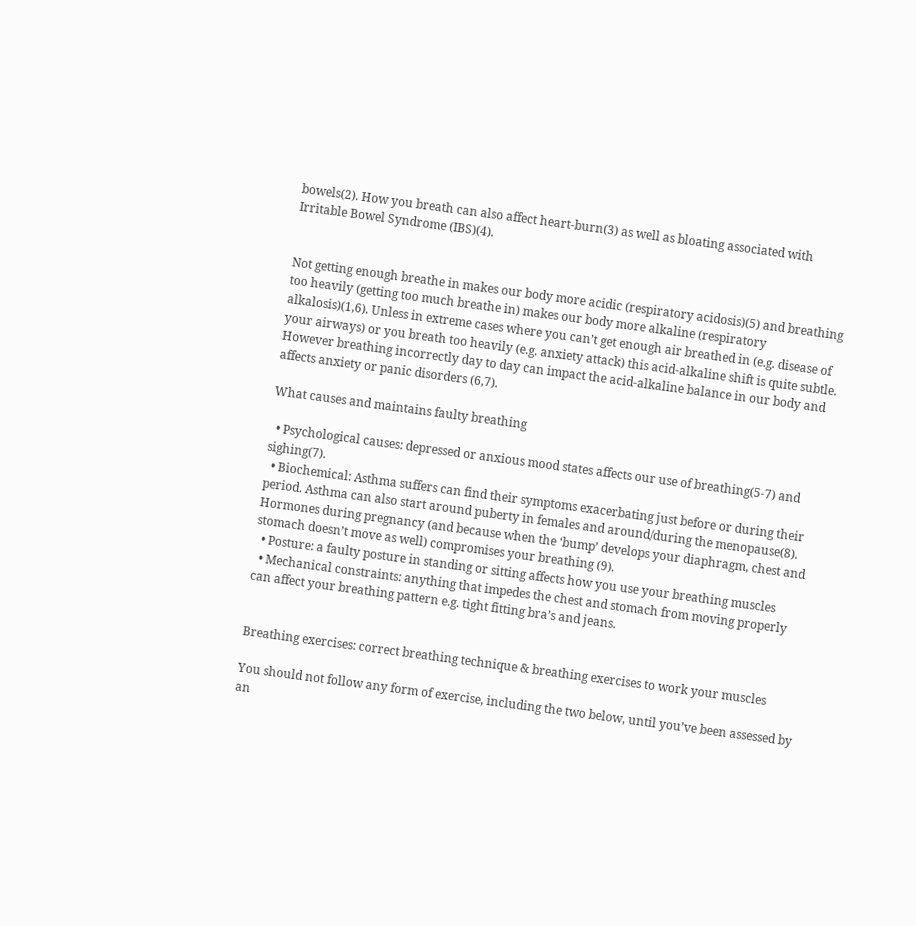bowels(2). How you breath can also affect heart-burn(3) as well as bloating associated with Irritable Bowel Syndrome (IBS)(4).


Not getting enough breathe in makes our body more acidic (respiratory acidosis)(5) and breathing too heavily (getting too much breathe in) makes our body more alkaline (respiratory alkalosis)(1,6). Unless in extreme cases where you can’t get enough air breathed in (e.g. disease of your airways) or you breath too heavily (e.g. anxiety attack) this acid-alkaline shift is quite subtle. However breathing incorrectly day to day can impact the acid-alkaline balance in our body and affects anxiety or panic disorders (6,7).

What causes and maintains faulty breathing

  • Psychological causes: depressed or anxious mood states affects our use of breathing(5-7) and sighing(7).
  • Biochemical: Asthma suffers can find their symptoms exacerbating just before or during their period. Asthma can also start around puberty in females and around/during the menopause(8). Hormones during pregnancy (and because when the ‘bump’ develops your diaphragm, chest and stomach doesn’t move as well) compromises your breathing (9).
  • Posture: a faulty posture in standing or sitting affects how you use your breathing muscles
  • Mechanical constraints: anything that impedes the chest and stomach from moving properly can affect your breathing pattern e.g. tight fitting bra’s and jeans.


Breathing exercises: correct breathing technique & breathing exercises to work your muscles

You should not follow any form of exercise, including the two below, until you’ve been assessed by an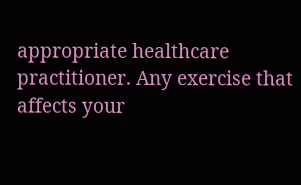appropriate healthcare practitioner. Any exercise that affects your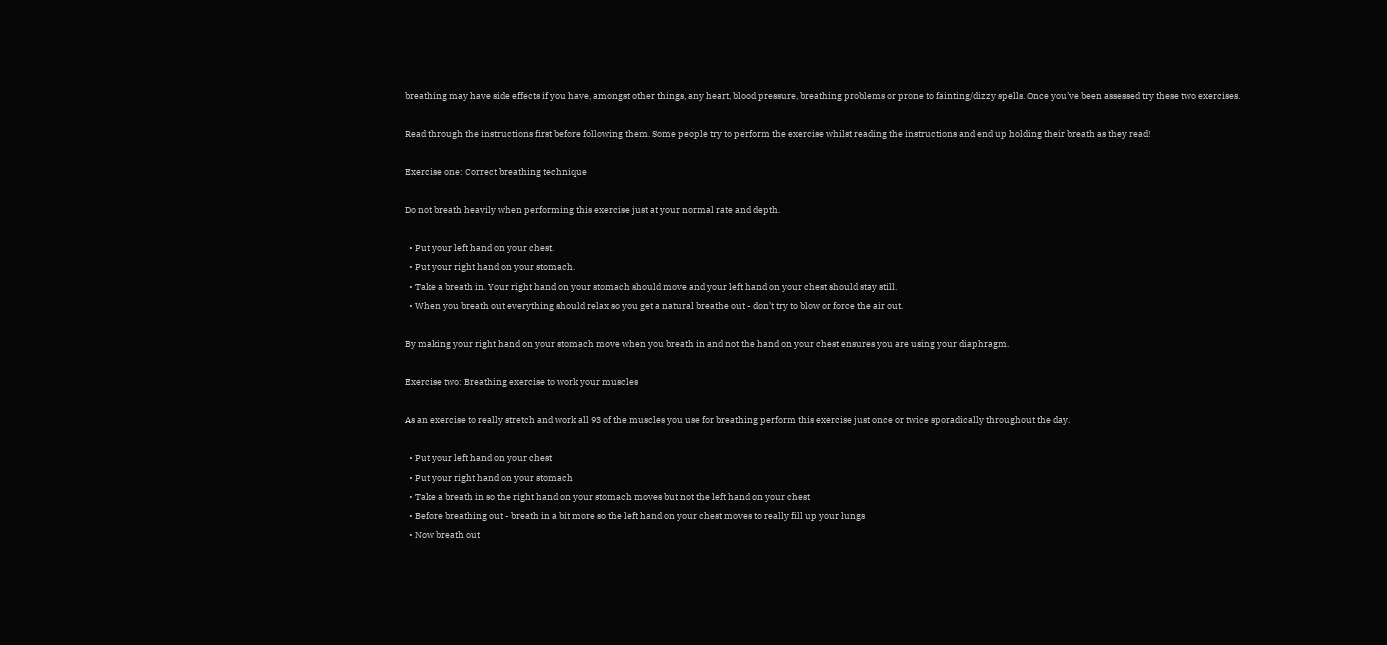breathing may have side effects if you have, amongst other things, any heart, blood pressure, breathing problems or prone to fainting/dizzy spells. Once you’ve been assessed try these two exercises.

Read through the instructions first before following them. Some people try to perform the exercise whilst reading the instructions and end up holding their breath as they read!

Exercise one: Correct breathing technique

Do not breath heavily when performing this exercise just at your normal rate and depth.

  • Put your left hand on your chest.
  • Put your right hand on your stomach.
  • Take a breath in. Your right hand on your stomach should move and your left hand on your chest should stay still.
  • When you breath out everything should relax so you get a natural breathe out - don’t try to blow or force the air out.

By making your right hand on your stomach move when you breath in and not the hand on your chest ensures you are using your diaphragm.

Exercise two: Breathing exercise to work your muscles

As an exercise to really stretch and work all 93 of the muscles you use for breathing perform this exercise just once or twice sporadically throughout the day.

  • Put your left hand on your chest
  • Put your right hand on your stomach
  • Take a breath in so the right hand on your stomach moves but not the left hand on your chest
  • Before breathing out - breath in a bit more so the left hand on your chest moves to really fill up your lungs
  • Now breath out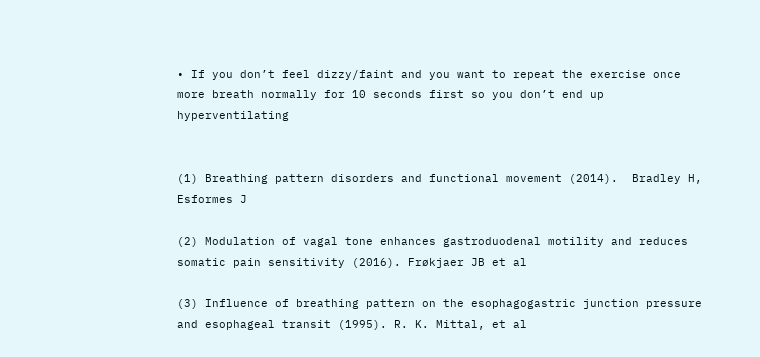• If you don’t feel dizzy/faint and you want to repeat the exercise once more breath normally for 10 seconds first so you don’t end up hyperventilating


(1) Breathing pattern disorders and functional movement (2014).  Bradley H, Esformes J

(2) Modulation of vagal tone enhances gastroduodenal motility and reduces somatic pain sensitivity (2016). Frøkjaer JB et al

(3) Influence of breathing pattern on the esophagogastric junction pressure and esophageal transit (1995). R. K. Mittal, et al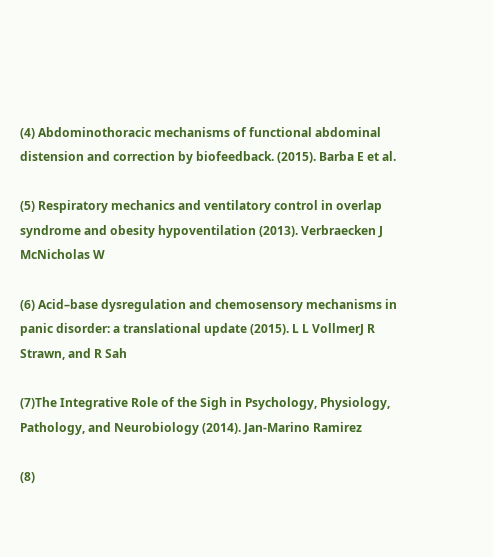(4) Abdominothoracic mechanisms of functional abdominal distension and correction by biofeedback. (2015). Barba E et al.

(5) Respiratory mechanics and ventilatory control in overlap syndrome and obesity hypoventilation (2013). Verbraecken J McNicholas W

(6) Acid–base dysregulation and chemosensory mechanisms in panic disorder: a translational update (2015). L L VollmerJ R Strawn, and R Sah

(7)The Integrative Role of the Sigh in Psychology, Physiology, Pathology, and Neurobiology (2014). Jan-Marino Ramirez

(8)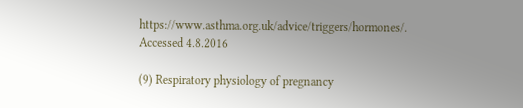https://www.asthma.org.uk/advice/triggers/hormones/. Accessed 4.8.2016

(9) Respiratory physiology of pregnancy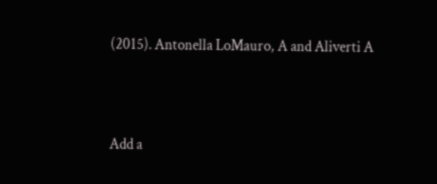(2015). Antonella LoMauro, A and Aliverti A




Add a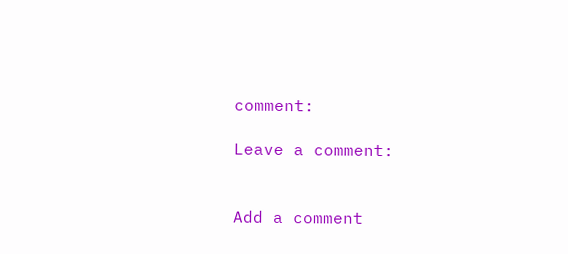comment:

Leave a comment:


Add a comment